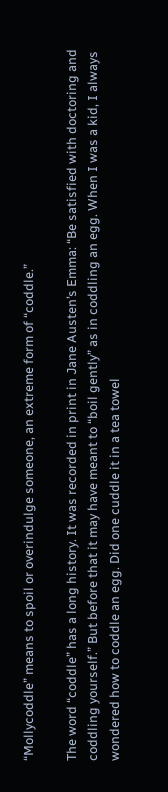“Mollycoddle” means to spoil or overindulge someone, an extreme form of “coddle.”

The word “coddle” has a long history. It was recorded in print in Jane Austen’s Emma: “Be satisfied with doctoring and coddling yourself.” But before that it may have meant to “boil gently” as in coddling an egg. When I was a kid, I always wondered how to coddle an egg. Did one cuddle it in a tea towel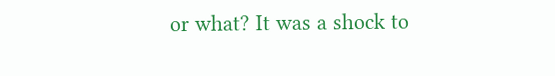or what? It was a shock to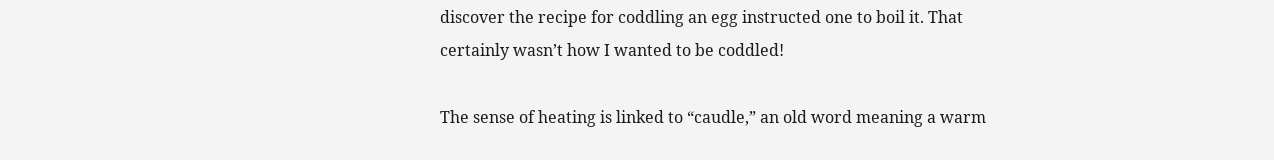discover the recipe for coddling an egg instructed one to boil it. That certainly wasn’t how I wanted to be coddled!

The sense of heating is linked to “caudle,” an old word meaning a warm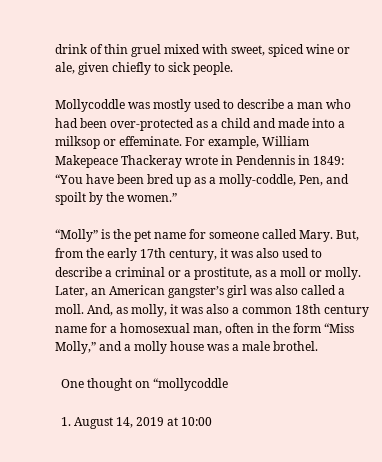drink of thin gruel mixed with sweet, spiced wine or ale, given chiefly to sick people.

Mollycoddle was mostly used to describe a man who had been over-protected as a child and made into a milksop or effeminate. For example, William Makepeace Thackeray wrote in Pendennis in 1849: “You have been bred up as a molly-coddle, Pen, and spoilt by the women.”

“Molly” is the pet name for someone called Mary. But, from the early 17th century, it was also used to describe a criminal or a prostitute, as a moll or molly. Later, an American gangster’s girl was also called a moll. And, as molly, it was also a common 18th century name for a homosexual man, often in the form “Miss Molly,” and a molly house was a male brothel.

  One thought on “mollycoddle

  1. August 14, 2019 at 10:00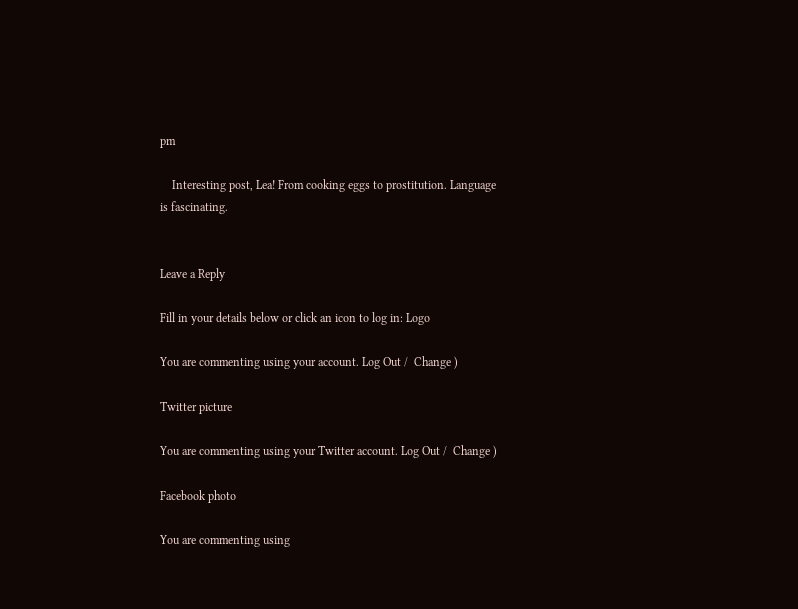pm

    Interesting post, Lea! From cooking eggs to prostitution. Language is fascinating.


Leave a Reply

Fill in your details below or click an icon to log in: Logo

You are commenting using your account. Log Out /  Change )

Twitter picture

You are commenting using your Twitter account. Log Out /  Change )

Facebook photo

You are commenting using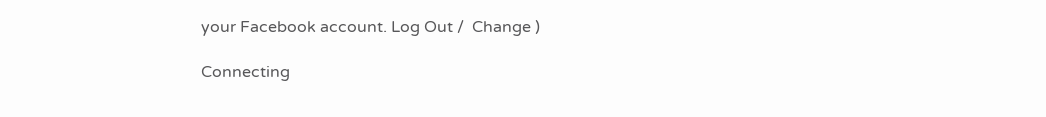your Facebook account. Log Out /  Change )

Connecting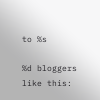to %s

%d bloggers like this: